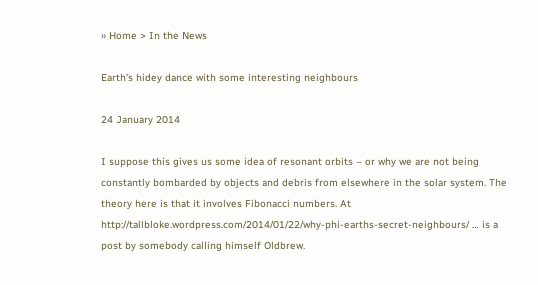» Home > In the News

Earth’s hidey dance with some interesting neighbours

24 January 2014

I suppose this gives us some idea of resonant orbits – or why we are not being constantly bombarded by objects and debris from elsewhere in the solar system. The theory here is that it involves Fibonacci numbers. At http://tallbloke.wordpress.com/2014/01/22/why-phi-earths-secret-neighbours/ … is a post by somebody calling himself Oldbrew.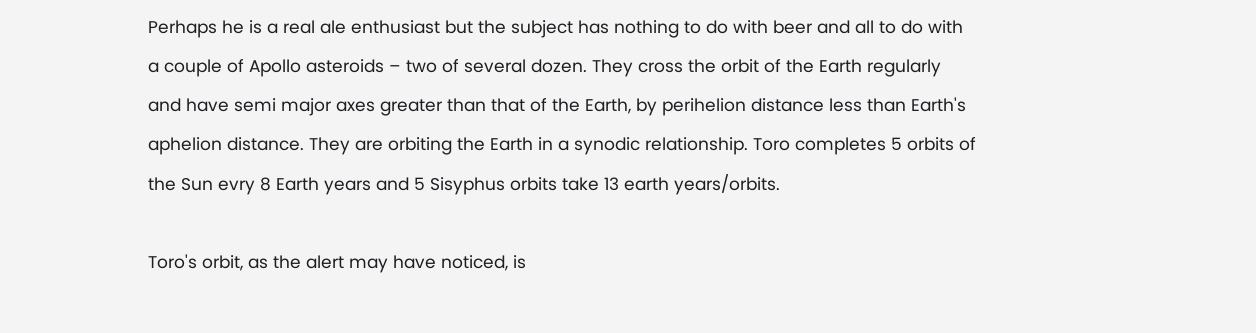Perhaps he is a real ale enthusiast but the subject has nothing to do with beer and all to do with a couple of Apollo asteroids – two of several dozen. They cross the orbit of the Earth regularly and have semi major axes greater than that of the Earth, by perihelion distance less than Earth's aphelion distance. They are orbiting the Earth in a synodic relationship. Toro completes 5 orbits of the Sun evry 8 Earth years and 5 Sisyphus orbits take 13 earth years/orbits.

Toro's orbit, as the alert may have noticed, is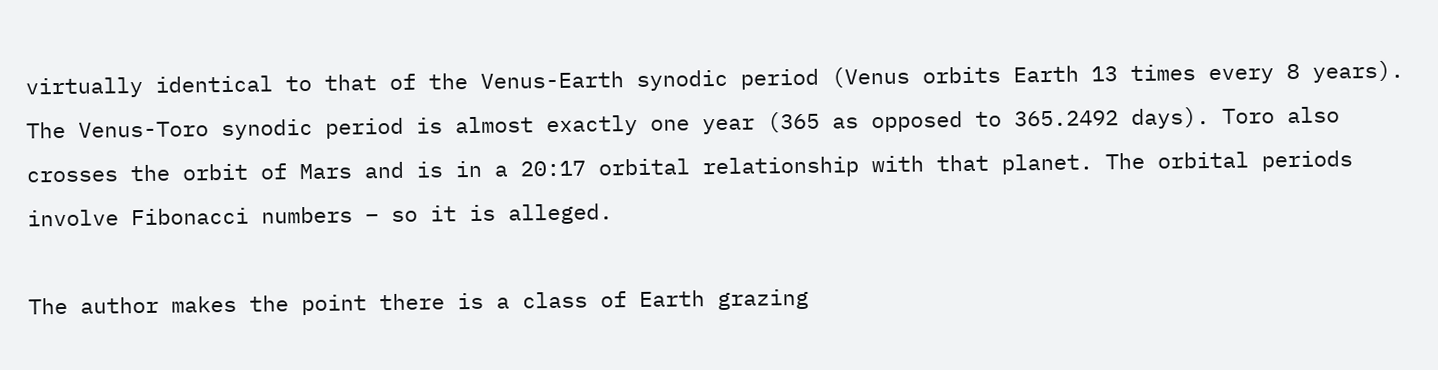virtually identical to that of the Venus-Earth synodic period (Venus orbits Earth 13 times every 8 years). The Venus-Toro synodic period is almost exactly one year (365 as opposed to 365.2492 days). Toro also crosses the orbit of Mars and is in a 20:17 orbital relationship with that planet. The orbital periods involve Fibonacci numbers – so it is alleged.

The author makes the point there is a class of Earth grazing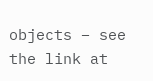objects – see the link at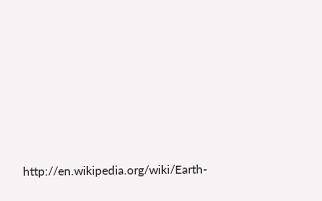http://en.wikipedia.org/wiki/Earth-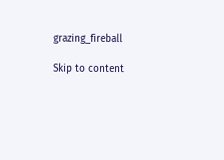grazing_fireball

Skip to content